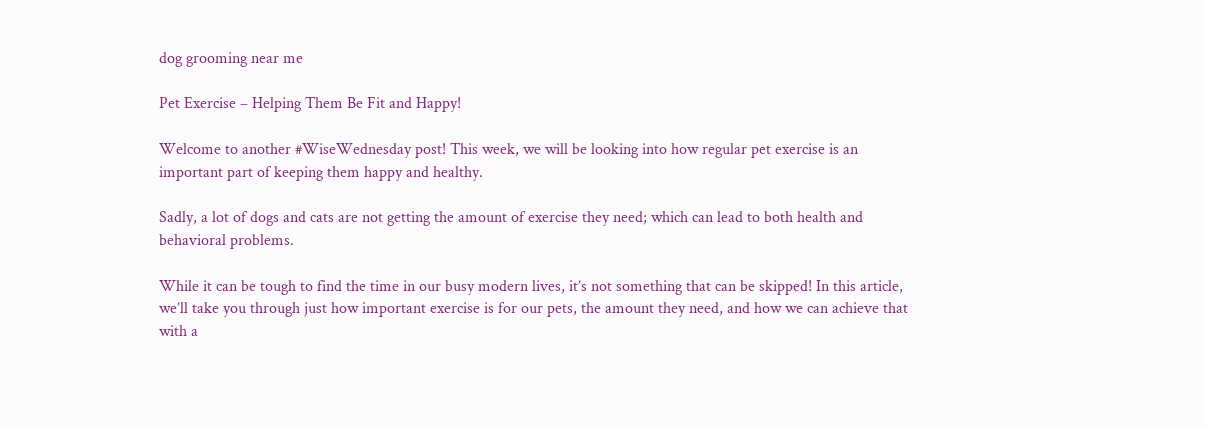dog grooming near me

Pet Exercise – Helping Them Be Fit and Happy!

Welcome to another #WiseWednesday post! This week, we will be looking into how regular pet exercise is an important part of keeping them happy and healthy.

Sadly, a lot of dogs and cats are not getting the amount of exercise they need; which can lead to both health and behavioral problems.

While it can be tough to find the time in our busy modern lives, it’s not something that can be skipped! In this article, we’ll take you through just how important exercise is for our pets, the amount they need, and how we can achieve that with a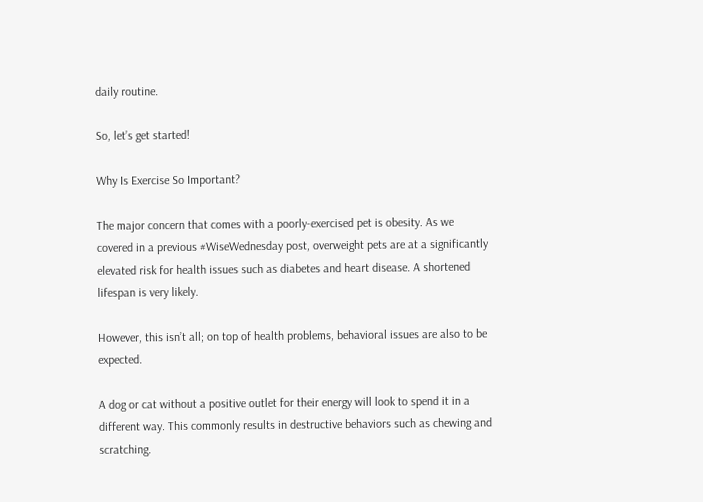daily routine.

So, let’s get started!

Why Is Exercise So Important?

The major concern that comes with a poorly-exercised pet is obesity. As we covered in a previous #WiseWednesday post, overweight pets are at a significantly elevated risk for health issues such as diabetes and heart disease. A shortened lifespan is very likely.

However, this isn’t all; on top of health problems, behavioral issues are also to be expected.

A dog or cat without a positive outlet for their energy will look to spend it in a different way. This commonly results in destructive behaviors such as chewing and scratching.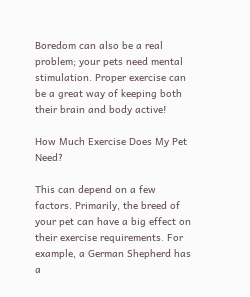Boredom can also be a real problem; your pets need mental stimulation. Proper exercise can be a great way of keeping both their brain and body active!

How Much Exercise Does My Pet Need?

This can depend on a few factors. Primarily, the breed of your pet can have a big effect on their exercise requirements. For example, a German Shepherd has a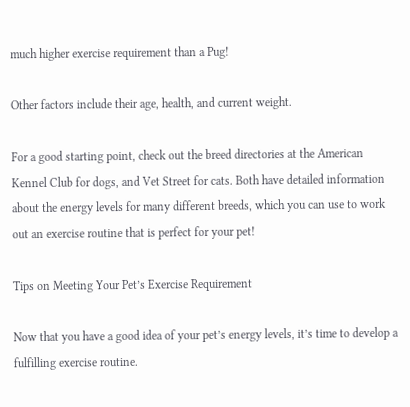much higher exercise requirement than a Pug!

Other factors include their age, health, and current weight.

For a good starting point, check out the breed directories at the American Kennel Club for dogs, and Vet Street for cats. Both have detailed information about the energy levels for many different breeds, which you can use to work out an exercise routine that is perfect for your pet!

Tips on Meeting Your Pet’s Exercise Requirement

Now that you have a good idea of your pet’s energy levels, it’s time to develop a fulfilling exercise routine.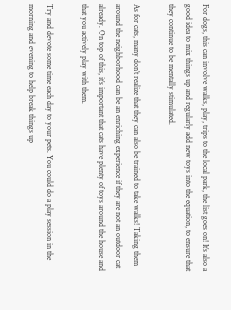For dogs, this can involve walks, play, trips to the local park, the list goes on! It’s also a good idea to mix things up and regularly add new toys into the equation, to ensure that they continue to be mentally stimulated.

As for cats, many don’t realize that they can also be trained to take walks! Taking them around the neighborhood can be an enriching experience if they are not an outdoor cat already. On top of this, it’s important that cats have plenty of toys around the house and that you actively play with them.

Try and devote some time each day to your pets. You could do a play session in the morning and evening to help break things up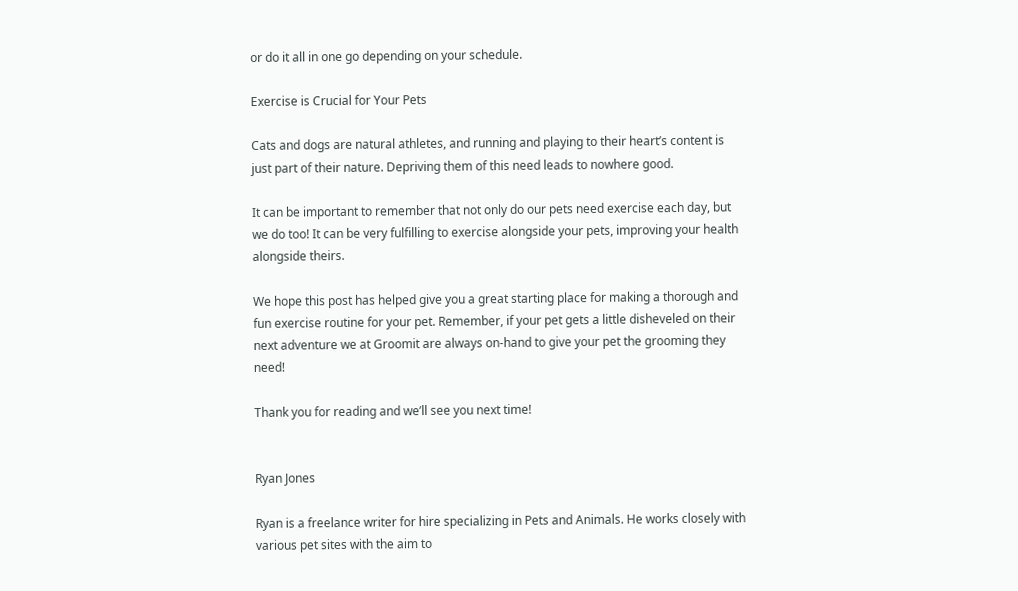or do it all in one go depending on your schedule.

Exercise is Crucial for Your Pets

Cats and dogs are natural athletes, and running and playing to their heart’s content is just part of their nature. Depriving them of this need leads to nowhere good.

It can be important to remember that not only do our pets need exercise each day, but we do too! It can be very fulfilling to exercise alongside your pets, improving your health alongside theirs.

We hope this post has helped give you a great starting place for making a thorough and fun exercise routine for your pet. Remember, if your pet gets a little disheveled on their next adventure we at Groomit are always on-hand to give your pet the grooming they need!

Thank you for reading and we’ll see you next time!


Ryan Jones

Ryan is a freelance writer for hire specializing in Pets and Animals. He works closely with various pet sites with the aim to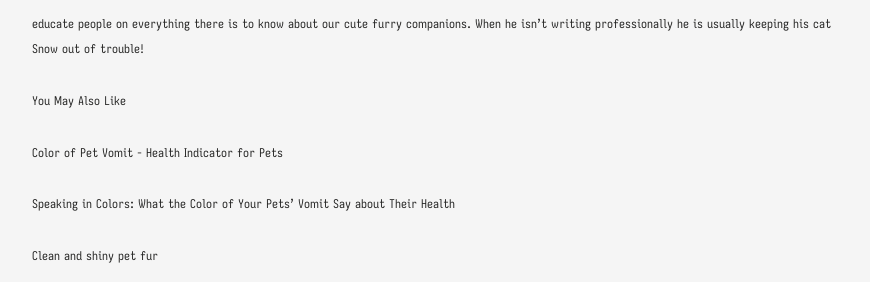educate people on everything there is to know about our cute furry companions. When he isn’t writing professionally he is usually keeping his cat Snow out of trouble!

You May Also Like

Color of Pet Vomit - Health Indicator for Pets

Speaking in Colors: What the Color of Your Pets’ Vomit Say about Their Health

Clean and shiny pet fur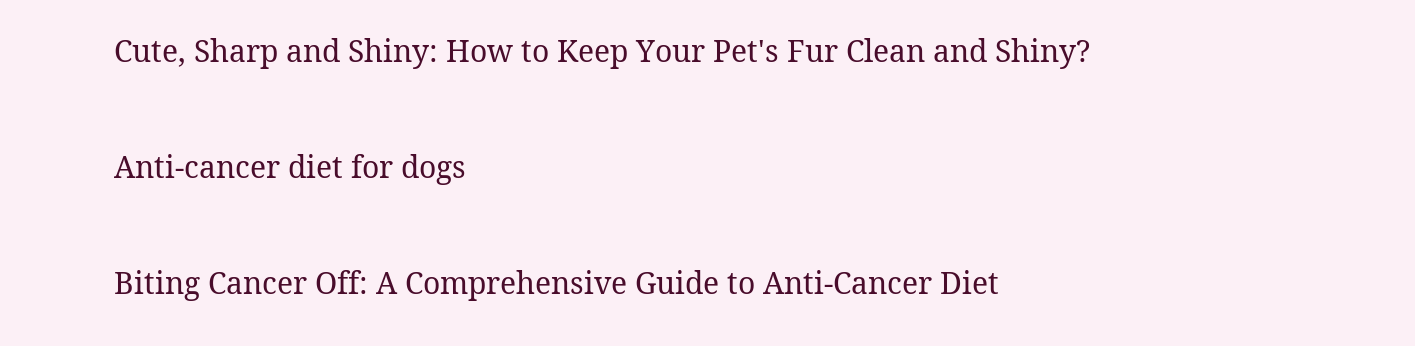Cute, Sharp and Shiny: How to Keep Your Pet's Fur Clean and Shiny?

Anti-cancer diet for dogs

Biting Cancer Off: A Comprehensive Guide to Anti-Cancer Diet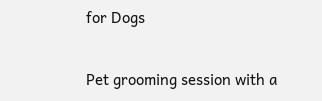for Dogs

Pet grooming session with a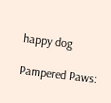happy dog

Pampered Paws: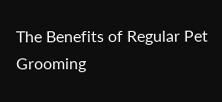The Benefits of Regular Pet Grooming